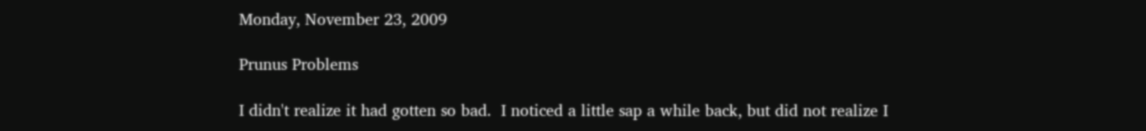Monday, November 23, 2009

Prunus Problems

I didn't realize it had gotten so bad.  I noticed a little sap a while back, but did not realize I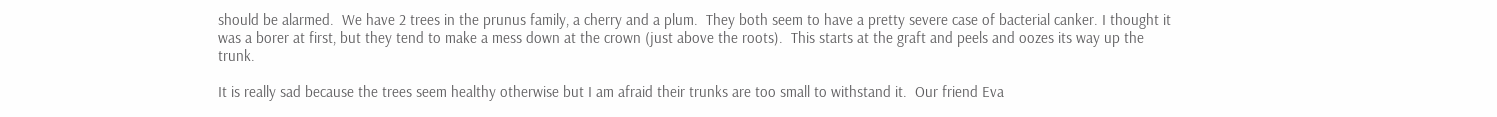should be alarmed.  We have 2 trees in the prunus family, a cherry and a plum.  They both seem to have a pretty severe case of bacterial canker. I thought it was a borer at first, but they tend to make a mess down at the crown (just above the roots).  This starts at the graft and peels and oozes its way up the trunk.

It is really sad because the trees seem healthy otherwise but I am afraid their trunks are too small to withstand it.  Our friend Eva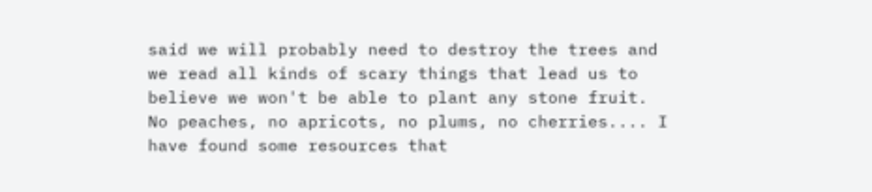said we will probably need to destroy the trees and we read all kinds of scary things that lead us to believe we won't be able to plant any stone fruit.  No peaches, no apricots, no plums, no cherries.... I have found some resources that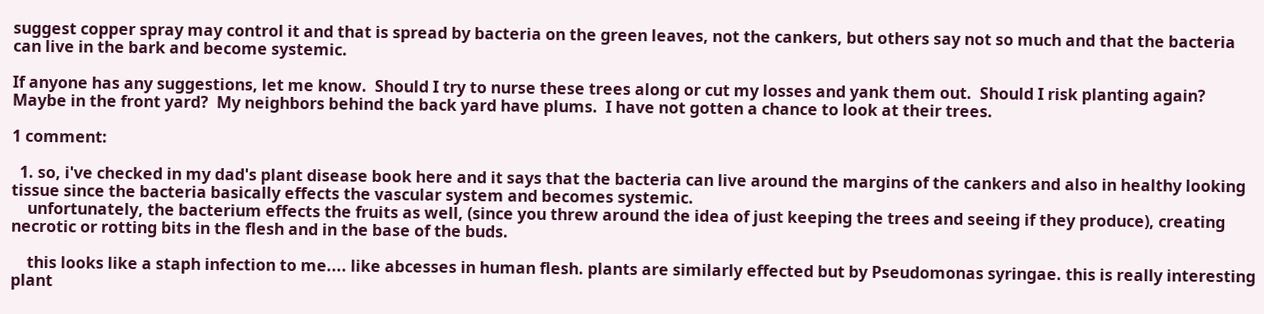suggest copper spray may control it and that is spread by bacteria on the green leaves, not the cankers, but others say not so much and that the bacteria can live in the bark and become systemic.

If anyone has any suggestions, let me know.  Should I try to nurse these trees along or cut my losses and yank them out.  Should I risk planting again?  Maybe in the front yard?  My neighbors behind the back yard have plums.  I have not gotten a chance to look at their trees.

1 comment:

  1. so, i've checked in my dad's plant disease book here and it says that the bacteria can live around the margins of the cankers and also in healthy looking tissue since the bacteria basically effects the vascular system and becomes systemic.
    unfortunately, the bacterium effects the fruits as well, (since you threw around the idea of just keeping the trees and seeing if they produce), creating necrotic or rotting bits in the flesh and in the base of the buds.

    this looks like a staph infection to me.... like abcesses in human flesh. plants are similarly effected but by Pseudomonas syringae. this is really interesting plant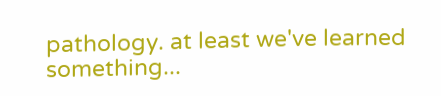pathology. at least we've learned something...